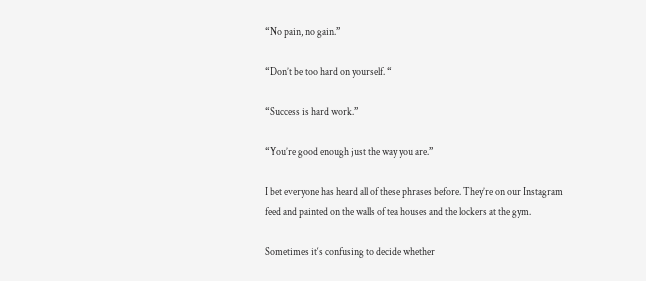“No pain, no gain.”

“Don’t be too hard on yourself. “

“Success is hard work.”

“You’re good enough just the way you are.”

I bet everyone has heard all of these phrases before. They’re on our Instagram feed and painted on the walls of tea houses and the lockers at the gym.

Sometimes it‘s confusing to decide whether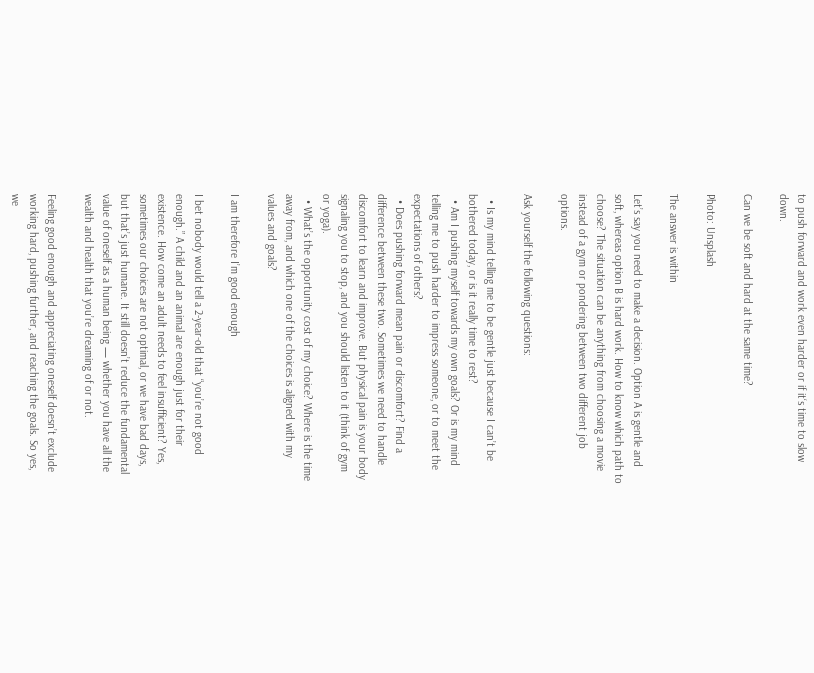to push forward and work even harder or if it‘s time to slow down.

Can we be soft and hard at the same time?

Photo: Unsplash

The answer is within

Let’s say you need to make a decision. Option A is gentle and soft, whereas option B is hard work. How to know which path to choose? The situation can be anything from choosing a movie instead of a gym or pondering between two different job options.

Ask yourself the following questions:

  • Is my mind telling me to be gentle just because I can’t be bothered today, or is it really time to rest?
  • Am I pushing myself towards my own goals? Or is my mind telling me to push harder to impress someone, or to meet the expectations of others?
  • Does pushing forward mean pain or discomfort? Find a difference between these two. Sometimes we need to handle discomfort to learn and improve. But physical pain is your body signaling you to stop, and you should listen to it (think of gym or yoga).
  • What’s the opportunity cost of my choice? Where is the time away from, and which one of the choices is aligned with my values and goals?

I am therefore I’m good enough

I bet nobody would tell a 2-year-old that “you’re not good enough.” A child and an animal are enough just for their existence. How come an adult needs to feel insufficient? Yes, sometimes our choices are not optimal, or we have bad days, but that’s just humane. It still doesn’t reduce the fundamental value of oneself as a human being — whether you have all the wealth and health that you’re dreaming of or not.

Feeling good enough and appreciating oneself doesn’t exclude working hard, pushing further, and reaching the goals. So yes, we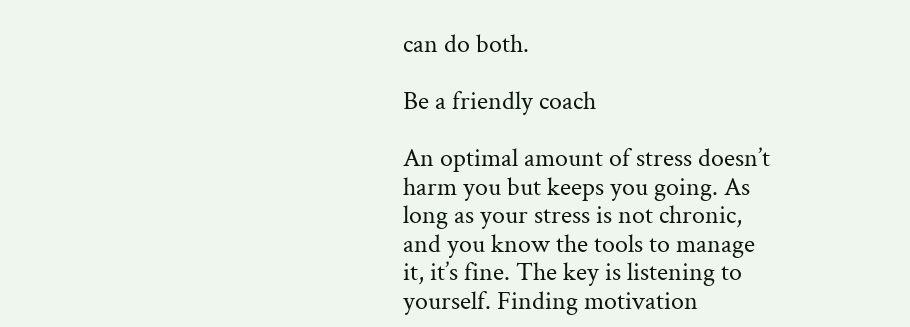can do both.

Be a friendly coach

An optimal amount of stress doesn’t harm you but keeps you going. As long as your stress is not chronic, and you know the tools to manage it, it’s fine. The key is listening to yourself. Finding motivation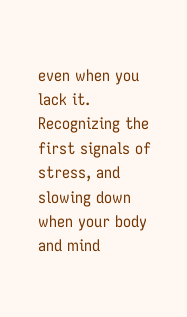even when you lack it. Recognizing the first signals of stress, and slowing down when your body and mind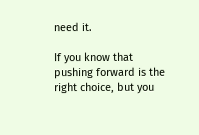need it.

If you know that pushing forward is the right choice, but you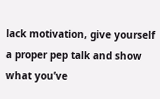lack motivation, give yourself   a proper pep talk and show what you’ve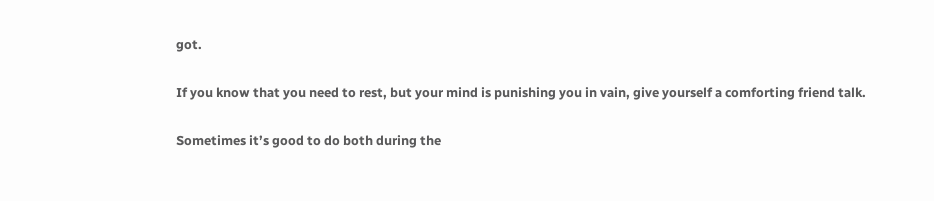got.

If you know that you need to rest, but your mind is punishing you in vain, give yourself a comforting friend talk.

Sometimes it’s good to do both during the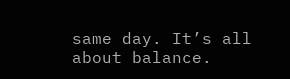same day. It’s all about balance.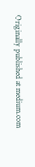Originally published at medium.com